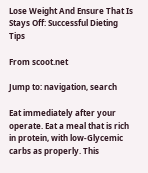Lose Weight And Ensure That Is Stays Off: Successful Dieting Tips

From scoot.net

Jump to: navigation, search

Eat immediately after your operate. Eat a meal that is rich in protein, with low-Glycemic carbs as properly. This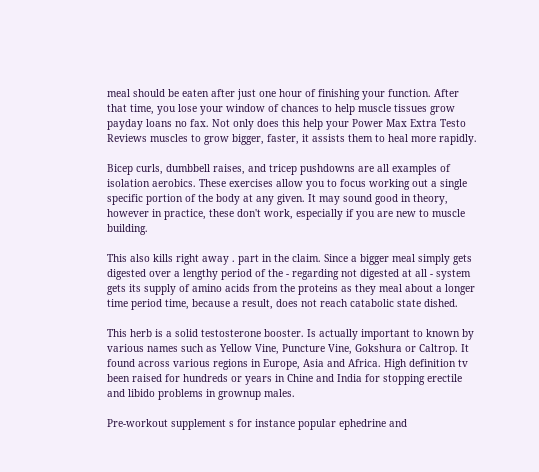meal should be eaten after just one hour of finishing your function. After that time, you lose your window of chances to help muscle tissues grow payday loans no fax. Not only does this help your Power Max Extra Testo Reviews muscles to grow bigger, faster, it assists them to heal more rapidly.

Bicep curls, dumbbell raises, and tricep pushdowns are all examples of isolation aerobics. These exercises allow you to focus working out a single specific portion of the body at any given. It may sound good in theory, however in practice, these don't work, especially if you are new to muscle building.

This also kills right away . part in the claim. Since a bigger meal simply gets digested over a lengthy period of the - regarding not digested at all - system gets its supply of amino acids from the proteins as they meal about a longer time period time, because a result, does not reach catabolic state dished.

This herb is a solid testosterone booster. Is actually important to known by various names such as Yellow Vine, Puncture Vine, Gokshura or Caltrop. It found across various regions in Europe, Asia and Africa. High definition tv been raised for hundreds or years in Chine and India for stopping erectile and libido problems in grownup males.

Pre-workout supplement s for instance popular ephedrine and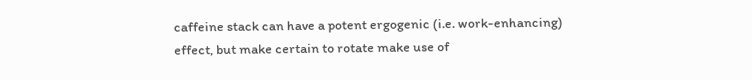caffeine stack can have a potent ergogenic (i.e. work-enhancing) effect, but make certain to rotate make use of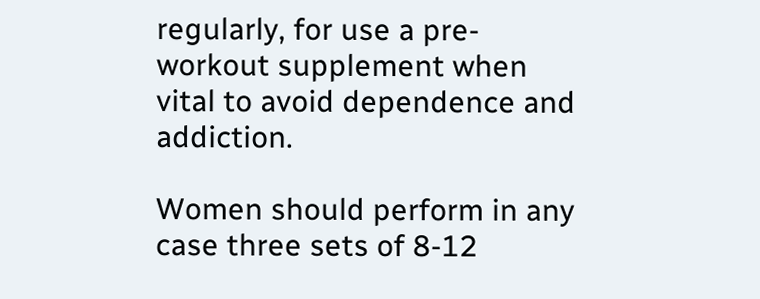regularly, for use a pre-workout supplement when vital to avoid dependence and addiction.

Women should perform in any case three sets of 8-12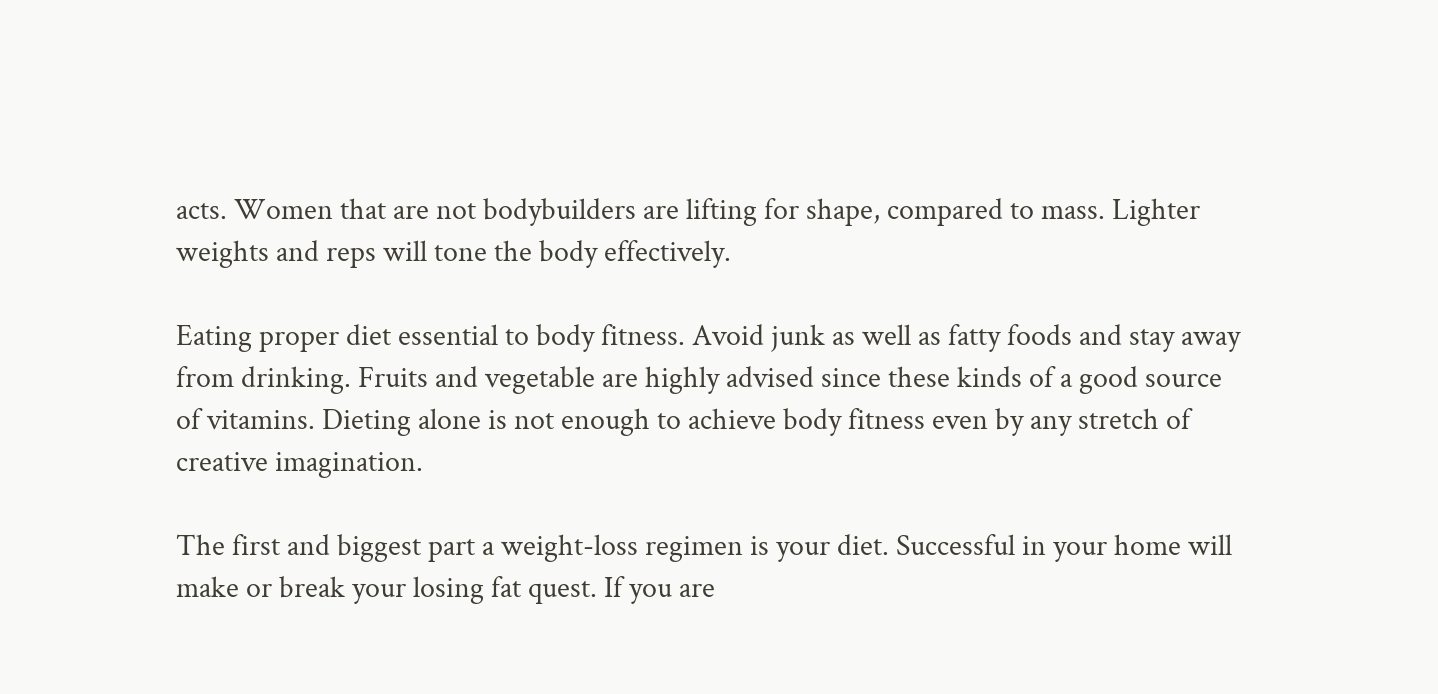acts. Women that are not bodybuilders are lifting for shape, compared to mass. Lighter weights and reps will tone the body effectively.

Eating proper diet essential to body fitness. Avoid junk as well as fatty foods and stay away from drinking. Fruits and vegetable are highly advised since these kinds of a good source of vitamins. Dieting alone is not enough to achieve body fitness even by any stretch of creative imagination.

The first and biggest part a weight-loss regimen is your diet. Successful in your home will make or break your losing fat quest. If you are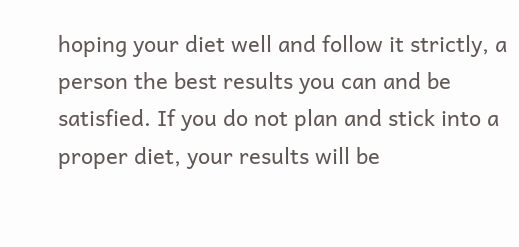hoping your diet well and follow it strictly, a person the best results you can and be satisfied. If you do not plan and stick into a proper diet, your results will be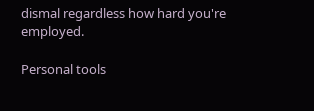dismal regardless how hard you're employed.

Personal tools